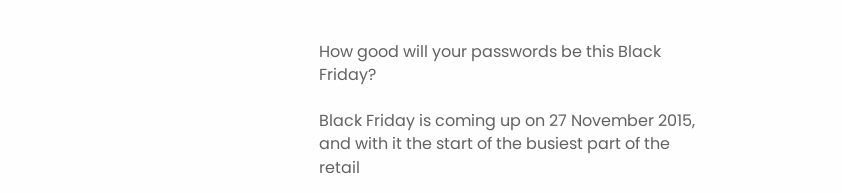How good will your passwords be this Black Friday?

Black Friday is coming up on 27 November 2015, and with it the start of the busiest part of the retail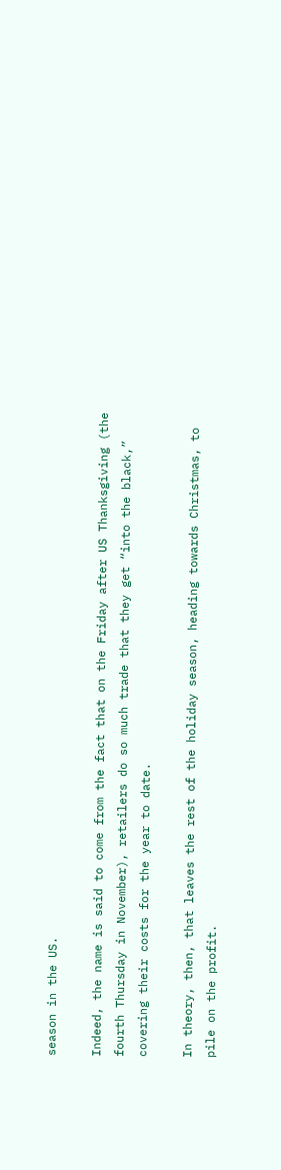season in the US.

Indeed, the name is said to come from the fact that on the Friday after US Thanksgiving (the fourth Thursday in November), retailers do so much trade that they get “into the black,” covering their costs for the year to date.

In theory, then, that leaves the rest of the holiday season, heading towards Christmas, to pile on the profit.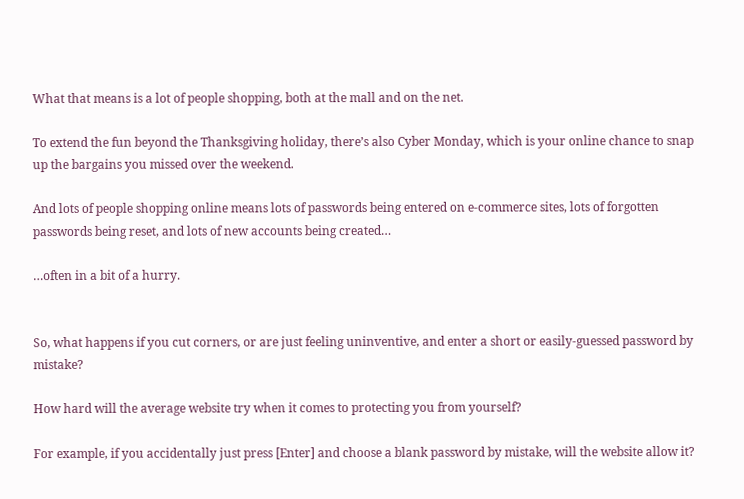What that means is a lot of people shopping, both at the mall and on the net.

To extend the fun beyond the Thanksgiving holiday, there’s also Cyber Monday, which is your online chance to snap up the bargains you missed over the weekend.

And lots of people shopping online means lots of passwords being entered on e-commerce sites, lots of forgotten passwords being reset, and lots of new accounts being created…

…often in a bit of a hurry.


So, what happens if you cut corners, or are just feeling uninventive, and enter a short or easily-guessed password by mistake?

How hard will the average website try when it comes to protecting you from yourself?

For example, if you accidentally just press [Enter] and choose a blank password by mistake, will the website allow it?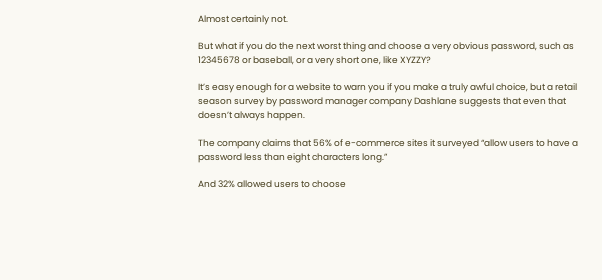Almost certainly not.

But what if you do the next worst thing and choose a very obvious password, such as 12345678 or baseball, or a very short one, like XYZZY?

It’s easy enough for a website to warn you if you make a truly awful choice, but a retail season survey by password manager company Dashlane suggests that even that doesn’t always happen.

The company claims that 56% of e-commerce sites it surveyed “allow users to have a password less than eight characters long.”

And 32% allowed users to choose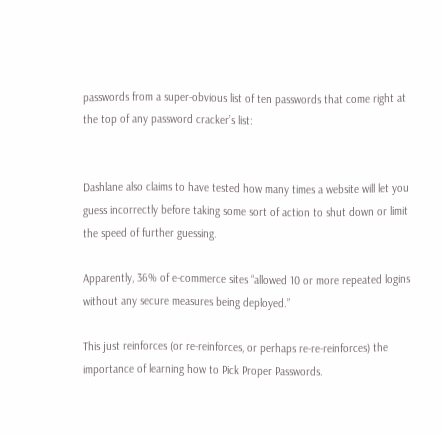passwords from a super-obvious list of ten passwords that come right at the top of any password cracker’s list:


Dashlane also claims to have tested how many times a website will let you guess incorrectly before taking some sort of action to shut down or limit the speed of further guessing.

Apparently, 36% of e-commerce sites “allowed 10 or more repeated logins without any secure measures being deployed.”

This just reinforces (or re-reinforces, or perhaps re-re-reinforces) the importance of learning how to Pick Proper Passwords.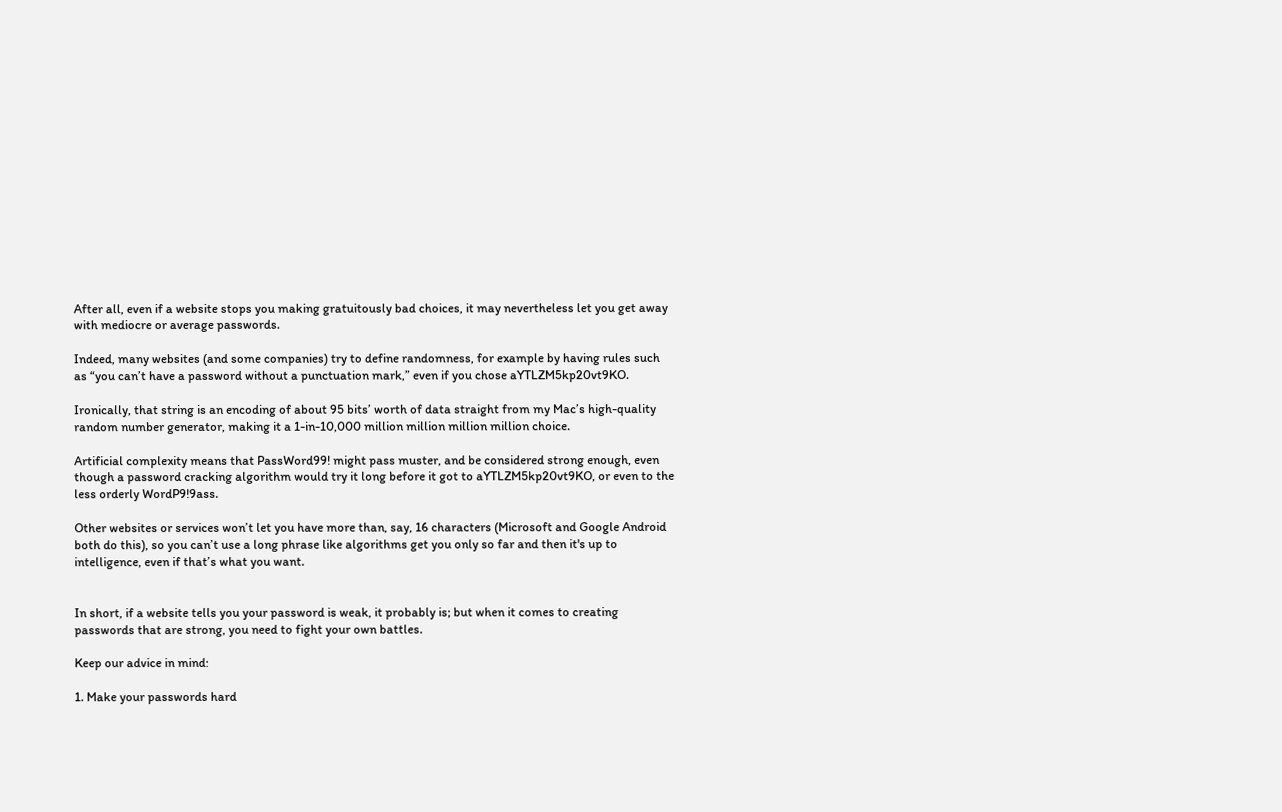After all, even if a website stops you making gratuitously bad choices, it may nevertheless let you get away with mediocre or average passwords.

Indeed, many websites (and some companies) try to define randomness, for example by having rules such as “you can’t have a password without a punctuation mark,” even if you chose aYTLZM5kp20vt9KO.

Ironically, that string is an encoding of about 95 bits’ worth of data straight from my Mac’s high-quality random number generator, making it a 1-in-10,000 million million million million choice.

Artificial complexity means that PassWord99! might pass muster, and be considered strong enough, even though a password cracking algorithm would try it long before it got to aYTLZM5kp20vt9KO, or even to the less orderly WordP9!9ass.

Other websites or services won’t let you have more than, say, 16 characters (Microsoft and Google Android both do this), so you can’t use a long phrase like algorithms get you only so far and then it's up to intelligence, even if that’s what you want.


In short, if a website tells you your password is weak, it probably is; but when it comes to creating passwords that are strong, you need to fight your own battles.

Keep our advice in mind:

1. Make your passwords hard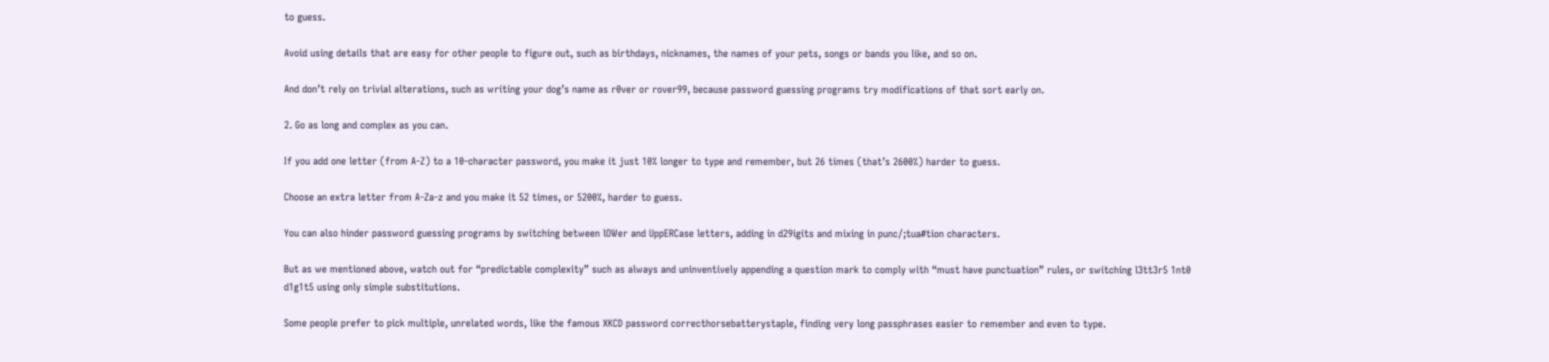to guess.

Avoid using details that are easy for other people to figure out, such as birthdays, nicknames, the names of your pets, songs or bands you like, and so on.

And don’t rely on trivial alterations, such as writing your dog’s name as r0ver or rover99, because password guessing programs try modifications of that sort early on.

2. Go as long and complex as you can.

If you add one letter (from A-Z) to a 10-character password, you make it just 10% longer to type and remember, but 26 times (that’s 2600%) harder to guess.

Choose an extra letter from A-Za-z and you make it 52 times, or 5200%, harder to guess.

You can also hinder password guessing programs by switching between lOWer and UppERCase letters, adding in d29igits and mixing in punc/;tua#tion characters.

But as we mentioned above, watch out for “predictable complexity” such as always and uninventively appending a question mark to comply with “must have punctuation” rules, or switching l3tt3r5 1nt0 d1g1t5 using only simple substitutions.

Some people prefer to pick multiple, unrelated words, like the famous XKCD password correcthorsebatterystaple, finding very long passphrases easier to remember and even to type.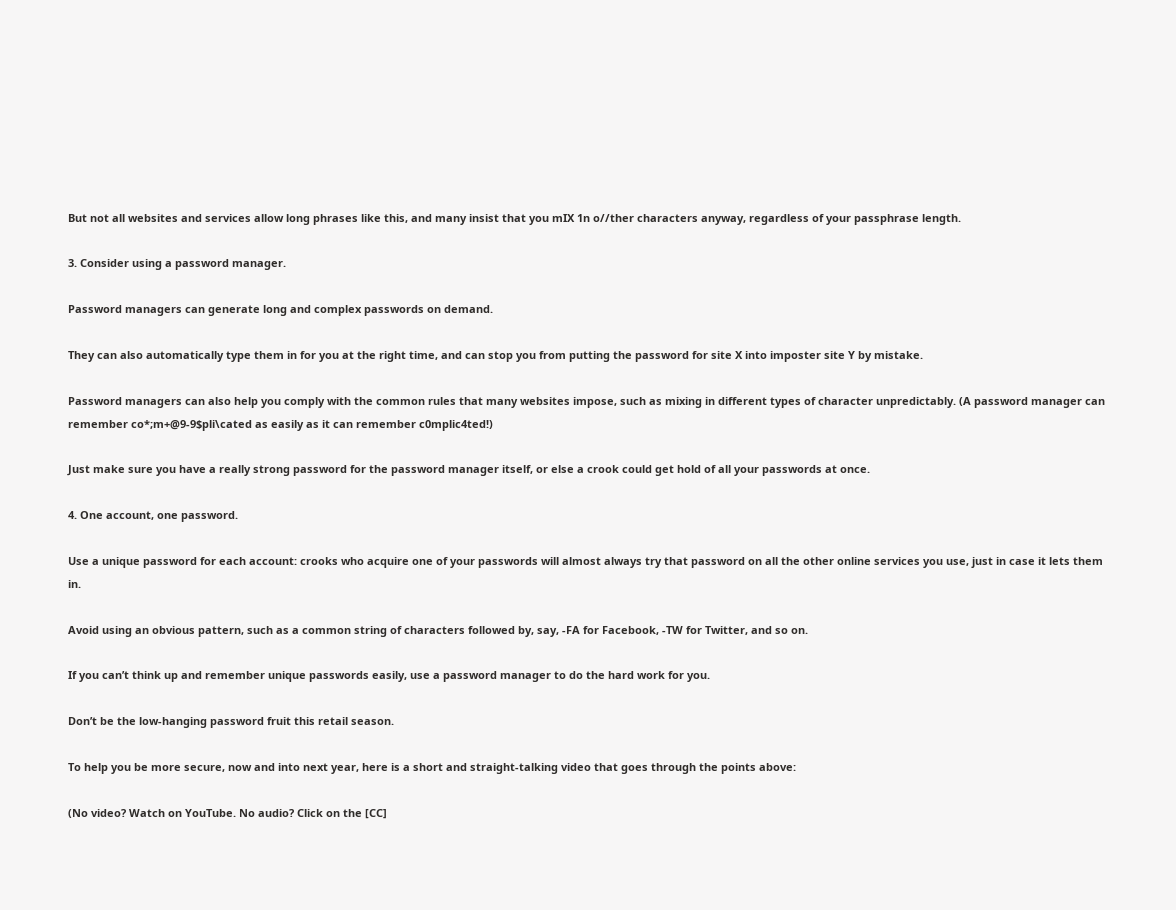But not all websites and services allow long phrases like this, and many insist that you mIX 1n o//ther characters anyway, regardless of your passphrase length.

3. Consider using a password manager.

Password managers can generate long and complex passwords on demand.

They can also automatically type them in for you at the right time, and can stop you from putting the password for site X into imposter site Y by mistake.

Password managers can also help you comply with the common rules that many websites impose, such as mixing in different types of character unpredictably. (A password manager can remember co*;m+@9-9$pli\cated as easily as it can remember c0mplic4ted!)

Just make sure you have a really strong password for the password manager itself, or else a crook could get hold of all your passwords at once.

4. One account, one password.

Use a unique password for each account: crooks who acquire one of your passwords will almost always try that password on all the other online services you use, just in case it lets them in.

Avoid using an obvious pattern, such as a common string of characters followed by, say, -FA for Facebook, -TW for Twitter, and so on.

If you can’t think up and remember unique passwords easily, use a password manager to do the hard work for you.

Don’t be the low-hanging password fruit this retail season.

To help you be more secure, now and into next year, here is a short and straight-talking video that goes through the points above:

(No video? Watch on YouTube. No audio? Click on the [CC]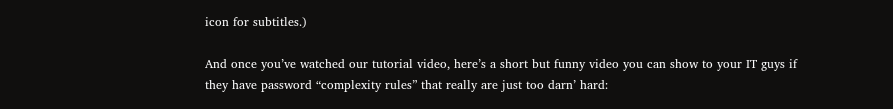icon for subtitles.)

And once you’ve watched our tutorial video, here’s a short but funny video you can show to your IT guys if they have password “complexity rules” that really are just too darn’ hard: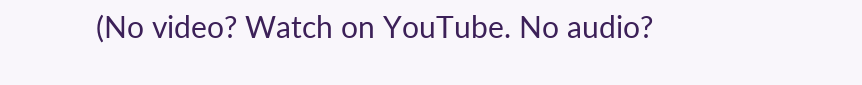(No video? Watch on YouTube. No audio?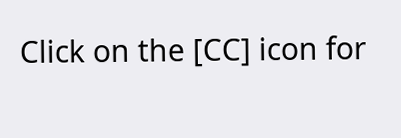Click on the [CC] icon for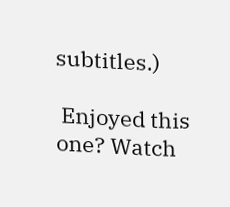subtitles.)

 Enjoyed this one? Watch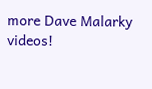more Dave Malarky videos!